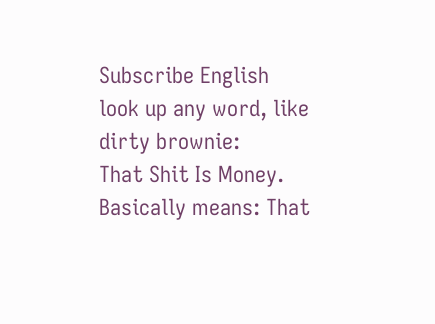Subscribe English
look up any word, like dirty brownie:
That Shit Is Money. Basically means: That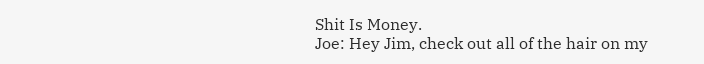Shit Is Money.
Joe: Hey Jim, check out all of the hair on my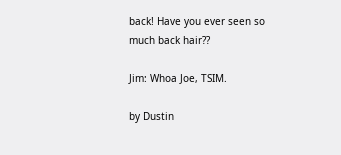back! Have you ever seen so much back hair??

Jim: Whoa Joe, TSIM.

by Dustin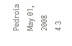Pedroia May 01, 2008
4 3